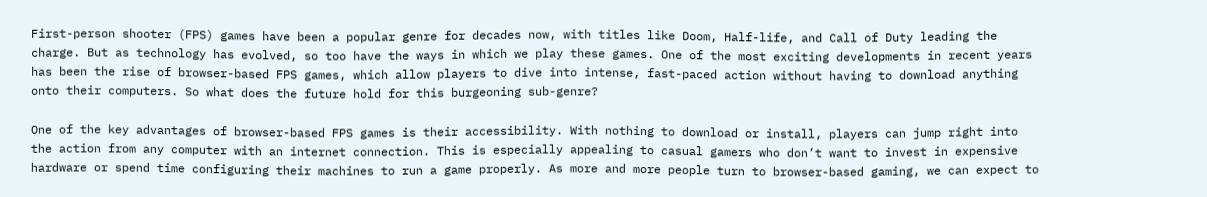First-person shooter (FPS) games have been a popular genre for decades now, with titles like Doom, Half-life, and Call of Duty leading the charge. But as technology has evolved, so too have the ways in which we play these games. One of the most exciting developments in recent years has been the rise of browser-based FPS games, which allow players to dive into intense, fast-paced action without having to download anything onto their computers. So what does the future hold for this burgeoning sub-genre?

One of the key advantages of browser-based FPS games is their accessibility. With nothing to download or install, players can jump right into the action from any computer with an internet connection. This is especially appealing to casual gamers who don’t want to invest in expensive hardware or spend time configuring their machines to run a game properly. As more and more people turn to browser-based gaming, we can expect to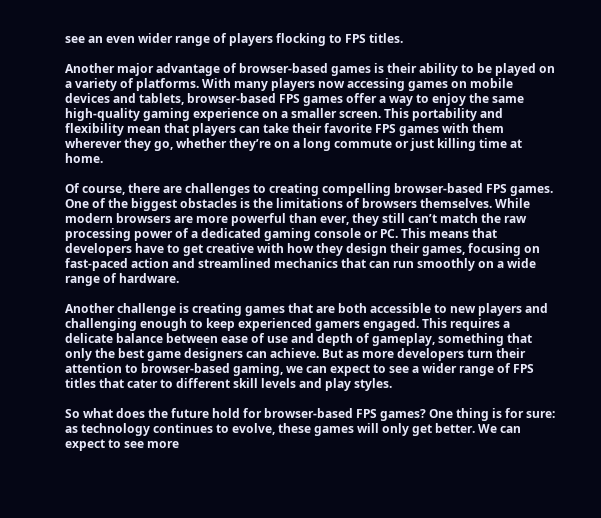see an even wider range of players flocking to FPS titles.

Another major advantage of browser-based games is their ability to be played on a variety of platforms. With many players now accessing games on mobile devices and tablets, browser-based FPS games offer a way to enjoy the same high-quality gaming experience on a smaller screen. This portability and flexibility mean that players can take their favorite FPS games with them wherever they go, whether they’re on a long commute or just killing time at home.

Of course, there are challenges to creating compelling browser-based FPS games. One of the biggest obstacles is the limitations of browsers themselves. While modern browsers are more powerful than ever, they still can’t match the raw processing power of a dedicated gaming console or PC. This means that developers have to get creative with how they design their games, focusing on fast-paced action and streamlined mechanics that can run smoothly on a wide range of hardware.

Another challenge is creating games that are both accessible to new players and challenging enough to keep experienced gamers engaged. This requires a delicate balance between ease of use and depth of gameplay, something that only the best game designers can achieve. But as more developers turn their attention to browser-based gaming, we can expect to see a wider range of FPS titles that cater to different skill levels and play styles.

So what does the future hold for browser-based FPS games? One thing is for sure: as technology continues to evolve, these games will only get better. We can expect to see more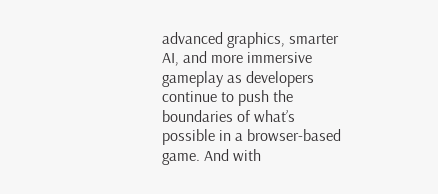advanced graphics, smarter AI, and more immersive gameplay as developers continue to push the boundaries of what’s possible in a browser-based game. And with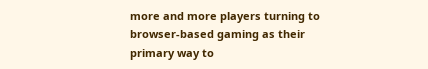more and more players turning to browser-based gaming as their primary way to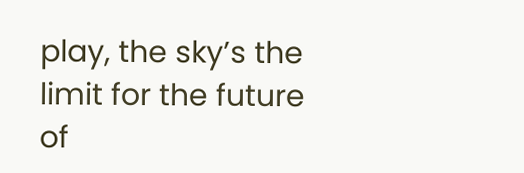play, the sky’s the limit for the future of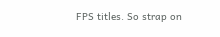FPS titles. So strap on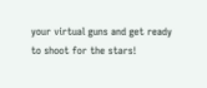your virtual guns and get ready to shoot for the stars!